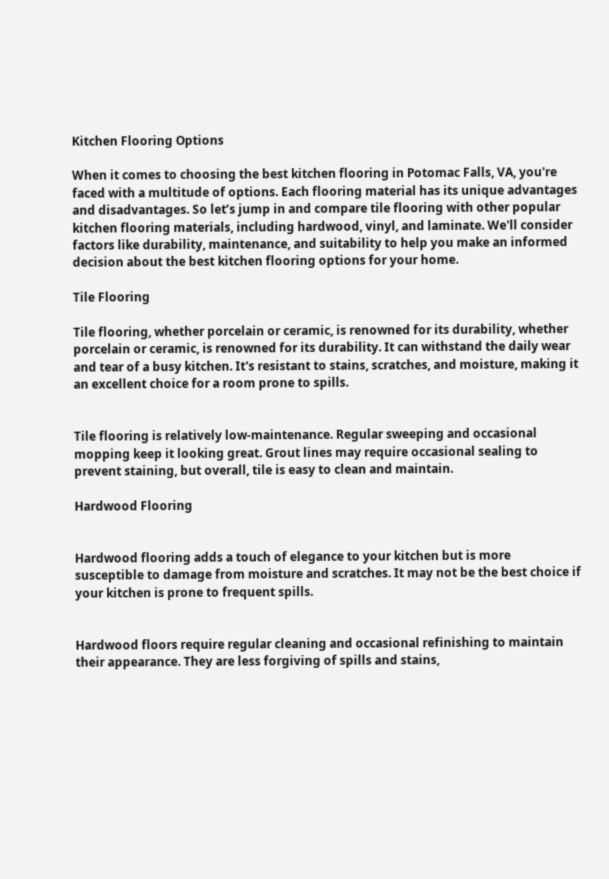Kitchen Flooring Options

When it comes to choosing the best kitchen flooring in Potomac Falls, VA, you're faced with a multitude of options. Each flooring material has its unique advantages and disadvantages. So let’s jump in and compare tile flooring with other popular kitchen flooring materials, including hardwood, vinyl, and laminate. We'll consider factors like durability, maintenance, and suitability to help you make an informed decision about the best kitchen flooring options for your home.

Tile Flooring

Tile flooring, whether porcelain or ceramic, is renowned for its durability, whether porcelain or ceramic, is renowned for its durability. It can withstand the daily wear and tear of a busy kitchen. It's resistant to stains, scratches, and moisture, making it an excellent choice for a room prone to spills.


Tile flooring is relatively low-maintenance. Regular sweeping and occasional mopping keep it looking great. Grout lines may require occasional sealing to prevent staining, but overall, tile is easy to clean and maintain.

Hardwood Flooring


Hardwood flooring adds a touch of elegance to your kitchen but is more susceptible to damage from moisture and scratches. It may not be the best choice if your kitchen is prone to frequent spills.


Hardwood floors require regular cleaning and occasional refinishing to maintain their appearance. They are less forgiving of spills and stains,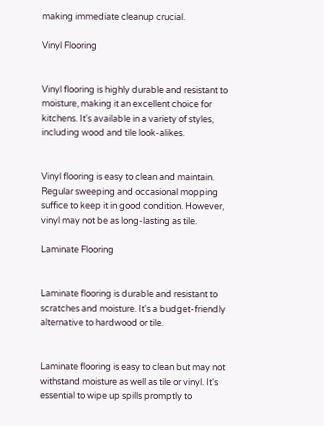making immediate cleanup crucial.

Vinyl Flooring


Vinyl flooring is highly durable and resistant to moisture, making it an excellent choice for kitchens. It's available in a variety of styles, including wood and tile look-alikes.


Vinyl flooring is easy to clean and maintain. Regular sweeping and occasional mopping suffice to keep it in good condition. However, vinyl may not be as long-lasting as tile.

Laminate Flooring


Laminate flooring is durable and resistant to scratches and moisture. It's a budget-friendly alternative to hardwood or tile.


Laminate flooring is easy to clean but may not withstand moisture as well as tile or vinyl. It's essential to wipe up spills promptly to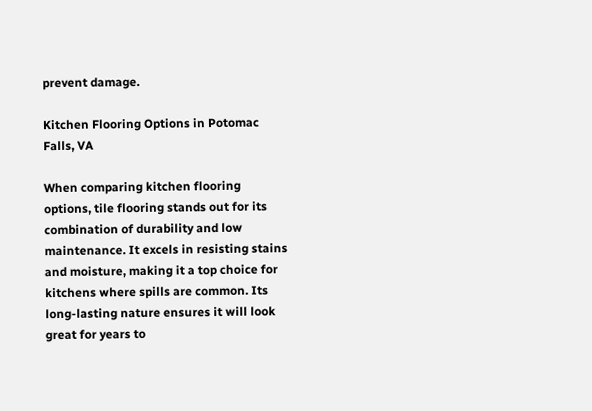prevent damage.

Kitchen Flooring Options in Potomac Falls, VA

When comparing kitchen flooring options, tile flooring stands out for its combination of durability and low maintenance. It excels in resisting stains and moisture, making it a top choice for kitchens where spills are common. Its long-lasting nature ensures it will look great for years to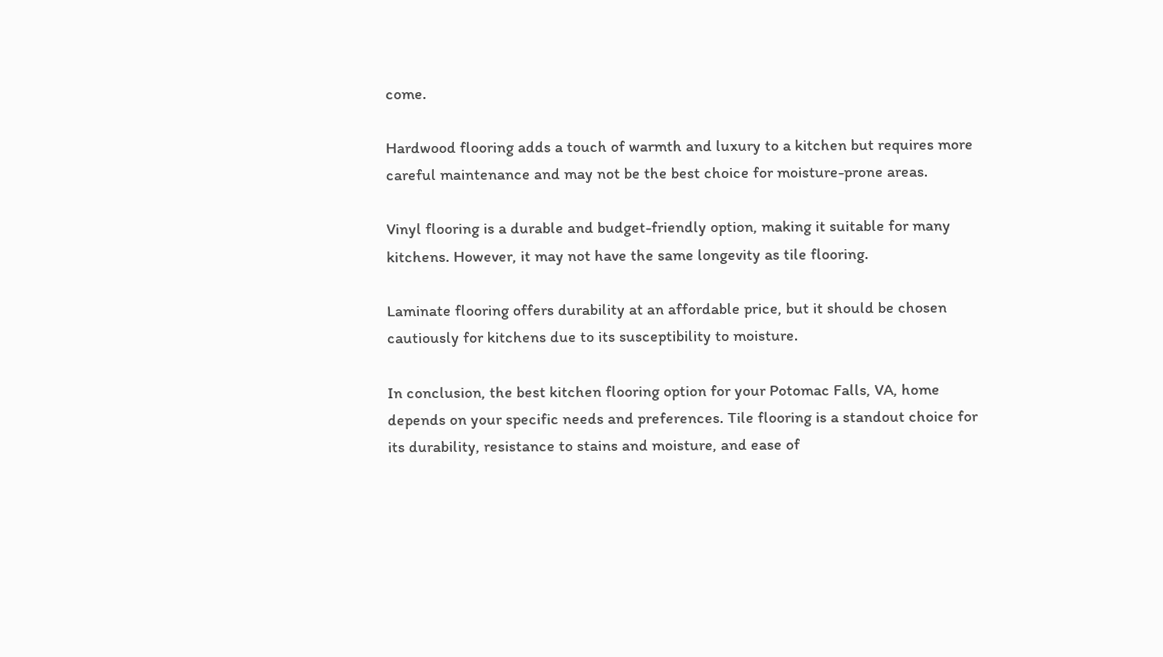come.

Hardwood flooring adds a touch of warmth and luxury to a kitchen but requires more careful maintenance and may not be the best choice for moisture-prone areas.

Vinyl flooring is a durable and budget-friendly option, making it suitable for many kitchens. However, it may not have the same longevity as tile flooring.

Laminate flooring offers durability at an affordable price, but it should be chosen cautiously for kitchens due to its susceptibility to moisture.

In conclusion, the best kitchen flooring option for your Potomac Falls, VA, home depends on your specific needs and preferences. Tile flooring is a standout choice for its durability, resistance to stains and moisture, and ease of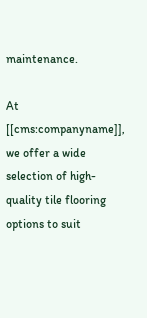maintenance.

At [[cms:companyname]], we offer a wide selection of high-quality tile flooring options to suit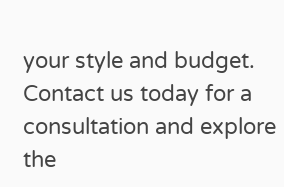your style and budget. Contact us today for a consultation and explore the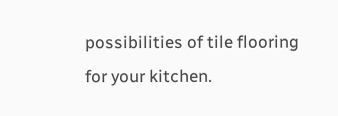possibilities of tile flooring for your kitchen.